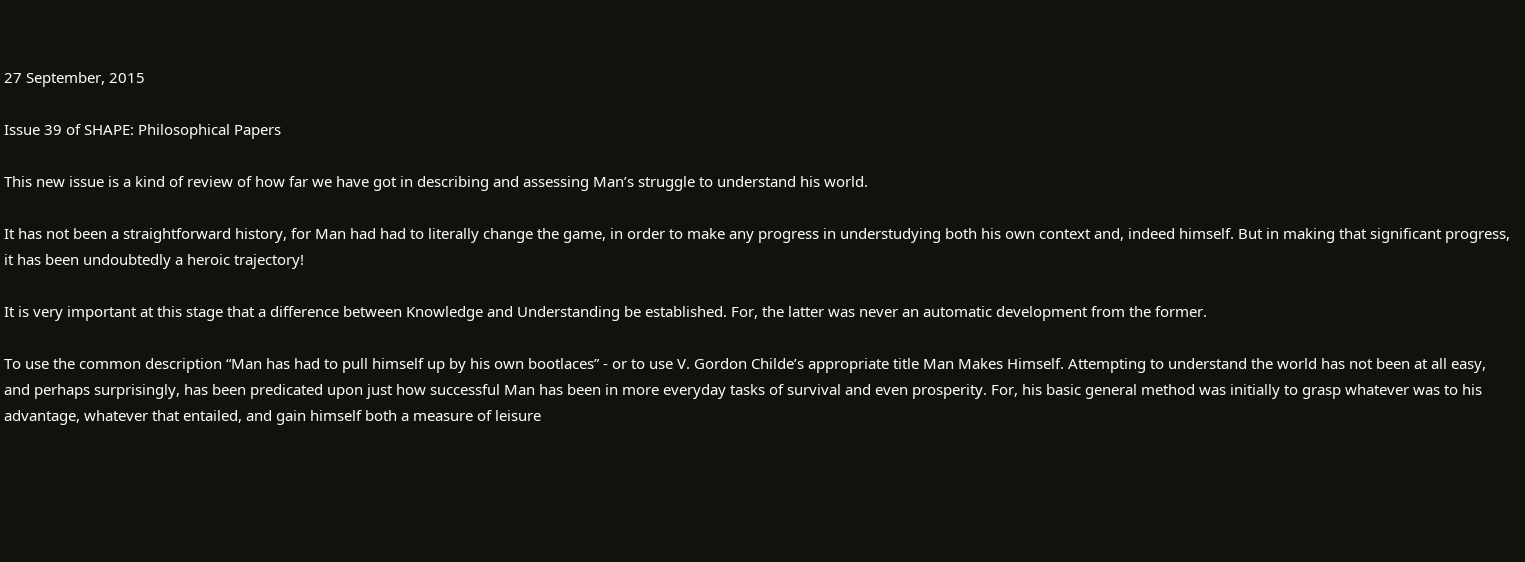27 September, 2015

Issue 39 of SHAPE: Philosophical Papers

This new issue is a kind of review of how far we have got in describing and assessing Man’s struggle to understand his world.

It has not been a straightforward history, for Man had had to literally change the game, in order to make any progress in understudying both his own context and, indeed himself. But in making that significant progress, it has been undoubtedly a heroic trajectory!

It is very important at this stage that a difference between Knowledge and Understanding be established. For, the latter was never an automatic development from the former.

To use the common description “Man has had to pull himself up by his own bootlaces” - or to use V. Gordon Childe’s appropriate title Man Makes Himself. Attempting to understand the world has not been at all easy, and perhaps surprisingly, has been predicated upon just how successful Man has been in more everyday tasks of survival and even prosperity. For, his basic general method was initially to grasp whatever was to his advantage, whatever that entailed, and gain himself both a measure of leisure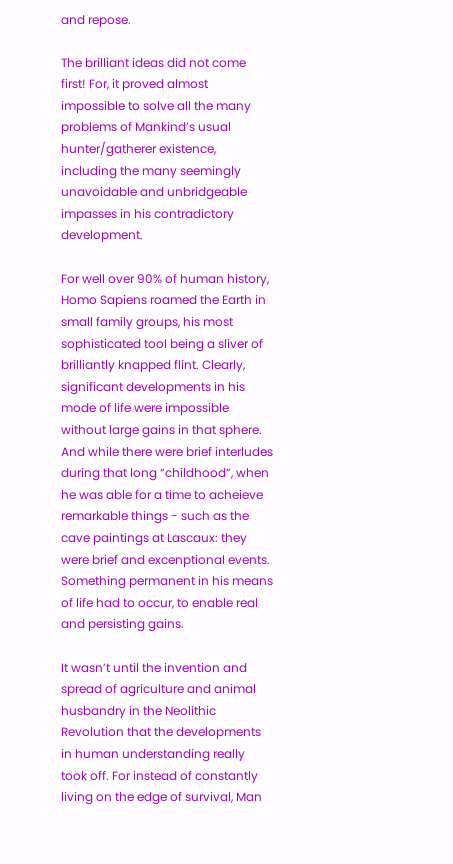and repose.

The brilliant ideas did not come first! For, it proved almost impossible to solve all the many problems of Mankind’s usual hunter/gatherer existence, including the many seemingly unavoidable and unbridgeable impasses in his contradictory development.

For well over 90% of human history, Homo Sapiens roamed the Earth in small family groups, his most sophisticated tool being a sliver of brilliantly knapped flint. Clearly, significant developments in his mode of life were impossible without large gains in that sphere. And while there were brief interludes during that long “childhood”, when he was able for a time to acheieve remarkable things - such as the cave paintings at Lascaux: they were brief and excenptional events. Something permanent in his means of life had to occur, to enable real and persisting gains.

It wasn’t until the invention and spread of agriculture and animal husbandry in the Neolithic Revolution that the developments in human understanding really took off. For instead of constantly living on the edge of survival, Man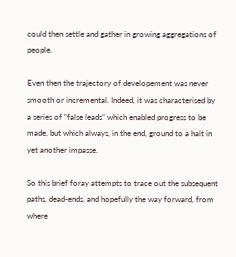could then settle and gather in growing aggregations of people.

Even then the trajectory of developement was never smooth or incremental. Indeed, it was characterised by a series of “false leads” which enabled progress to be made, but which always, in the end, ground to a halt in yet another impasse.

So this brief foray attempts to trace out the subsequent paths, dead-ends, and hopefully the way forward, from where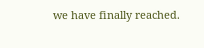we have finally reached.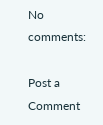No comments:

Post a Comment